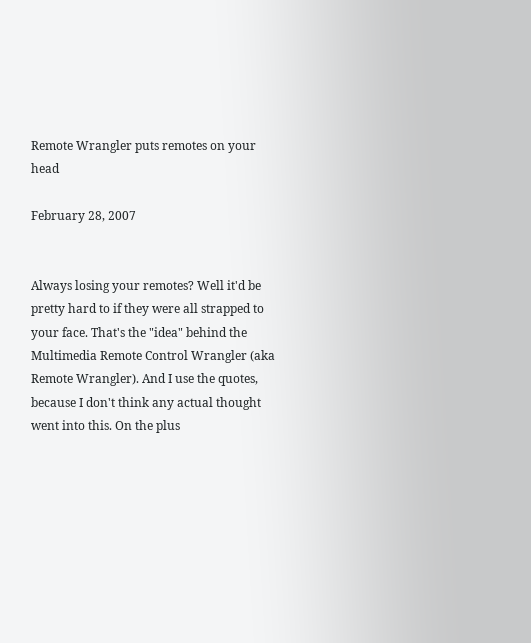Remote Wrangler puts remotes on your head

February 28, 2007


Always losing your remotes? Well it'd be pretty hard to if they were all strapped to your face. That's the "idea" behind the Multimedia Remote Control Wrangler (aka Remote Wrangler). And I use the quotes, because I don't think any actual thought went into this. On the plus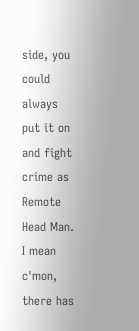side, you could always put it on and fight crime as Remote Head Man. I mean c'mon, there has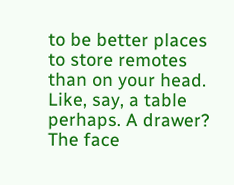to be better places to store remotes than on your head. Like, say, a table perhaps. A drawer? The face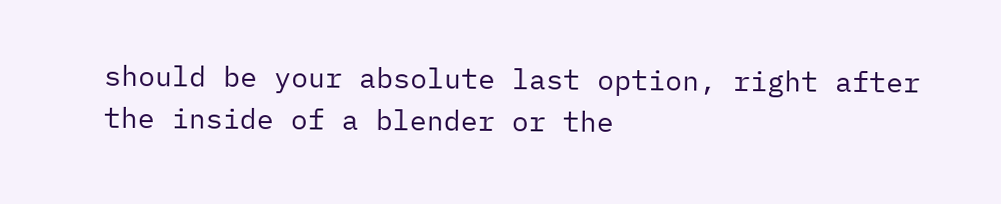should be your absolute last option, right after the inside of a blender or the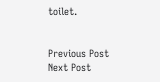toilet.


Previous Post
Next Post